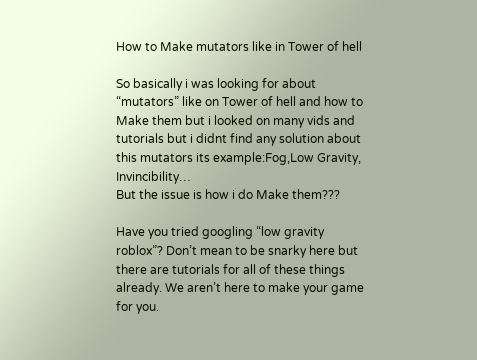How to Make mutators like in Tower of hell

So basically i was looking for about “mutators” like on Tower of hell and how to Make them but i looked on many vids and tutorials but i didnt find any solution about this mutators its example:Fog,Low Gravity, Invincibility…
But the issue is how i do Make them???

Have you tried googling “low gravity roblox”? Don’t mean to be snarky here but there are tutorials for all of these things already. We aren’t here to make your game for you.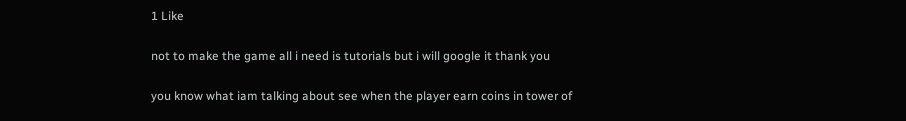1 Like

not to make the game all i need is tutorials but i will google it thank you

you know what iam talking about see when the player earn coins in tower of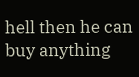hell then he can buy anything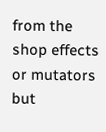from the shop effects or mutators but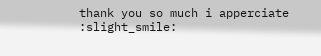thank you so much i apperciate :slight_smile: